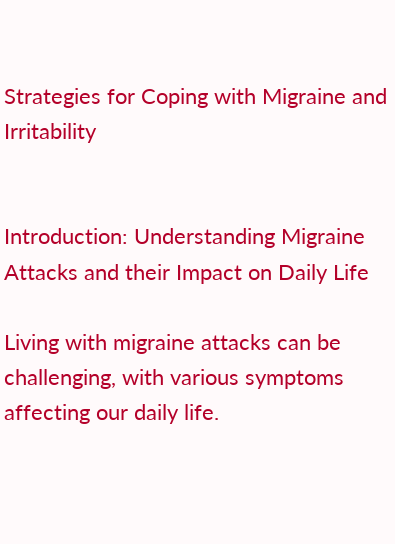Strategies for Coping with Migraine and Irritability


Introduction: Understanding Migraine Attacks and their Impact on Daily Life

Living with migraine attacks can be challenging, with various symptoms affecting our daily life.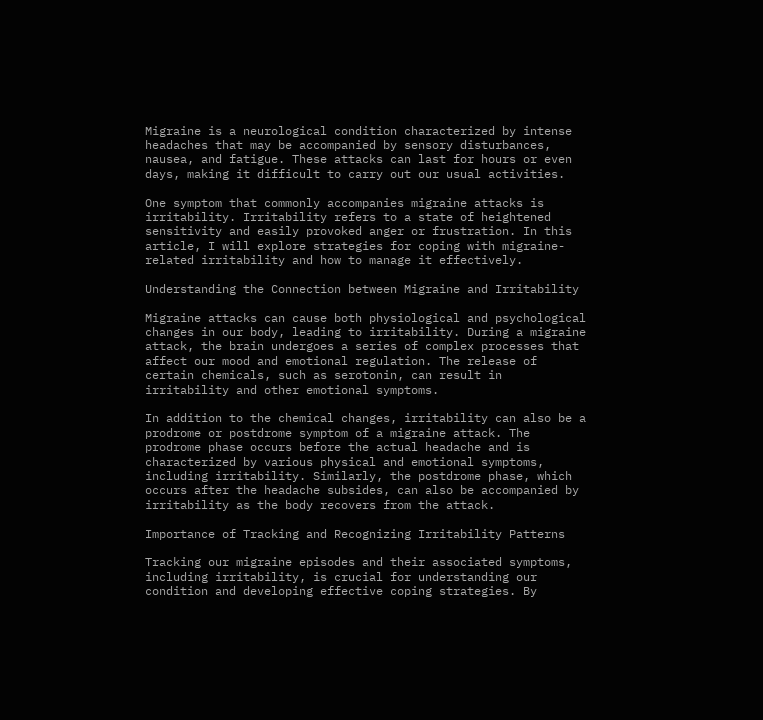Migraine is a neurological condition characterized by intense headaches that may be accompanied by sensory disturbances, nausea, and fatigue. These attacks can last for hours or even days, making it difficult to carry out our usual activities.

One symptom that commonly accompanies migraine attacks is irritability. Irritability refers to a state of heightened sensitivity and easily provoked anger or frustration. In this article, I will explore strategies for coping with migraine-related irritability and how to manage it effectively.

Understanding the Connection between Migraine and Irritability

Migraine attacks can cause both physiological and psychological changes in our body, leading to irritability. During a migraine attack, the brain undergoes a series of complex processes that affect our mood and emotional regulation. The release of certain chemicals, such as serotonin, can result in irritability and other emotional symptoms.

In addition to the chemical changes, irritability can also be a prodrome or postdrome symptom of a migraine attack. The prodrome phase occurs before the actual headache and is characterized by various physical and emotional symptoms, including irritability. Similarly, the postdrome phase, which occurs after the headache subsides, can also be accompanied by irritability as the body recovers from the attack.

Importance of Tracking and Recognizing Irritability Patterns

Tracking our migraine episodes and their associated symptoms, including irritability, is crucial for understanding our condition and developing effective coping strategies. By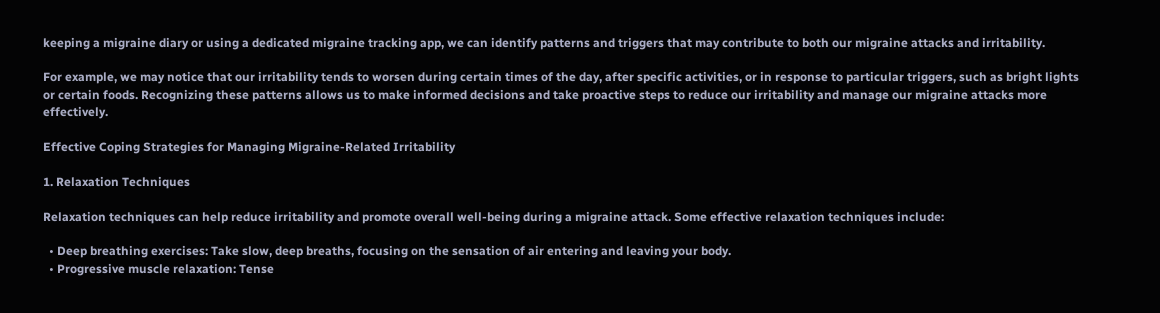keeping a migraine diary or using a dedicated migraine tracking app, we can identify patterns and triggers that may contribute to both our migraine attacks and irritability.

For example, we may notice that our irritability tends to worsen during certain times of the day, after specific activities, or in response to particular triggers, such as bright lights or certain foods. Recognizing these patterns allows us to make informed decisions and take proactive steps to reduce our irritability and manage our migraine attacks more effectively.

Effective Coping Strategies for Managing Migraine-Related Irritability

1. Relaxation Techniques

Relaxation techniques can help reduce irritability and promote overall well-being during a migraine attack. Some effective relaxation techniques include:

  • Deep breathing exercises: Take slow, deep breaths, focusing on the sensation of air entering and leaving your body.
  • Progressive muscle relaxation: Tense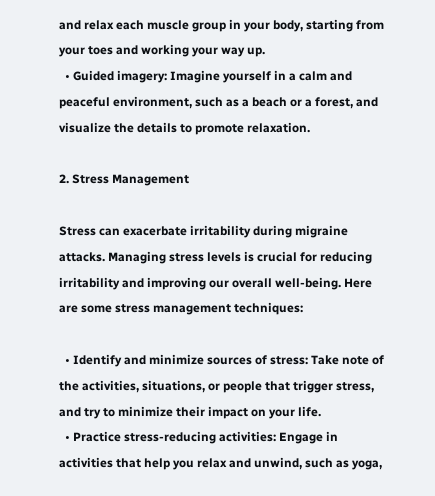and relax each muscle group in your body, starting from your toes and working your way up.
  • Guided imagery: Imagine yourself in a calm and peaceful environment, such as a beach or a forest, and visualize the details to promote relaxation.

2. Stress Management

Stress can exacerbate irritability during migraine attacks. Managing stress levels is crucial for reducing irritability and improving our overall well-being. Here are some stress management techniques:

  • Identify and minimize sources of stress: Take note of the activities, situations, or people that trigger stress, and try to minimize their impact on your life.
  • Practice stress-reducing activities: Engage in activities that help you relax and unwind, such as yoga,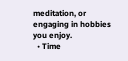meditation, or engaging in hobbies you enjoy.
  • Time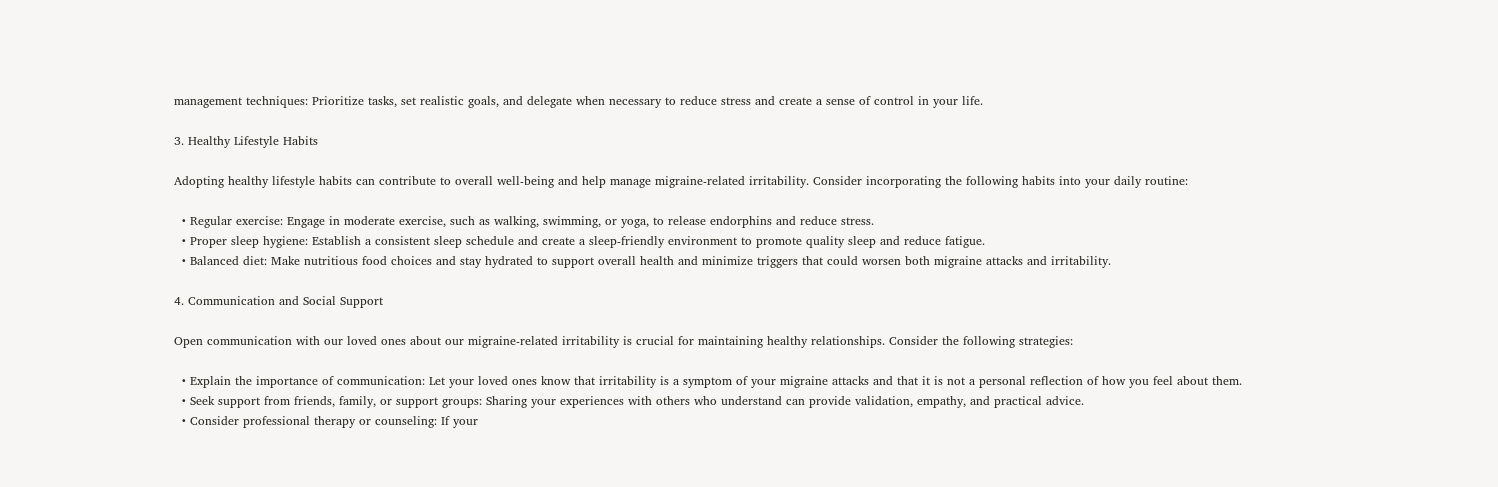management techniques: Prioritize tasks, set realistic goals, and delegate when necessary to reduce stress and create a sense of control in your life.

3. Healthy Lifestyle Habits

Adopting healthy lifestyle habits can contribute to overall well-being and help manage migraine-related irritability. Consider incorporating the following habits into your daily routine:

  • Regular exercise: Engage in moderate exercise, such as walking, swimming, or yoga, to release endorphins and reduce stress.
  • Proper sleep hygiene: Establish a consistent sleep schedule and create a sleep-friendly environment to promote quality sleep and reduce fatigue.
  • Balanced diet: Make nutritious food choices and stay hydrated to support overall health and minimize triggers that could worsen both migraine attacks and irritability.

4. Communication and Social Support

Open communication with our loved ones about our migraine-related irritability is crucial for maintaining healthy relationships. Consider the following strategies:

  • Explain the importance of communication: Let your loved ones know that irritability is a symptom of your migraine attacks and that it is not a personal reflection of how you feel about them.
  • Seek support from friends, family, or support groups: Sharing your experiences with others who understand can provide validation, empathy, and practical advice.
  • Consider professional therapy or counseling: If your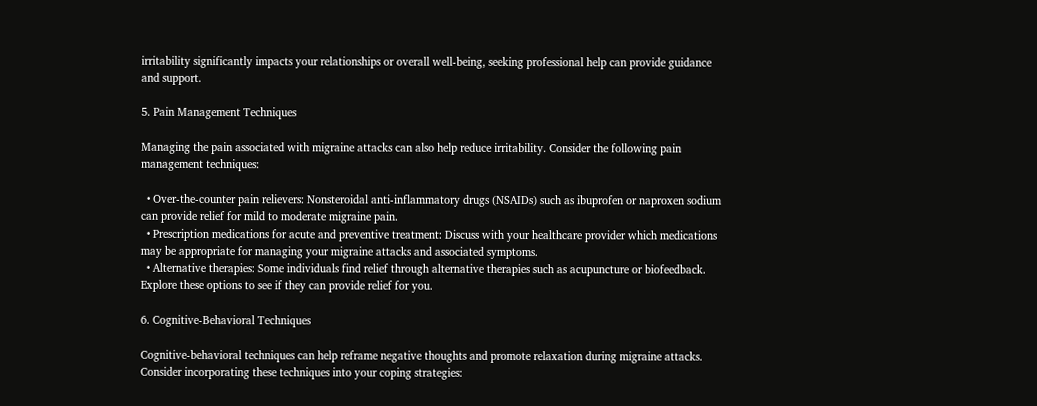irritability significantly impacts your relationships or overall well-being, seeking professional help can provide guidance and support.

5. Pain Management Techniques

Managing the pain associated with migraine attacks can also help reduce irritability. Consider the following pain management techniques:

  • Over-the-counter pain relievers: Nonsteroidal anti-inflammatory drugs (NSAIDs) such as ibuprofen or naproxen sodium can provide relief for mild to moderate migraine pain.
  • Prescription medications for acute and preventive treatment: Discuss with your healthcare provider which medications may be appropriate for managing your migraine attacks and associated symptoms.
  • Alternative therapies: Some individuals find relief through alternative therapies such as acupuncture or biofeedback. Explore these options to see if they can provide relief for you.

6. Cognitive-Behavioral Techniques

Cognitive-behavioral techniques can help reframe negative thoughts and promote relaxation during migraine attacks. Consider incorporating these techniques into your coping strategies: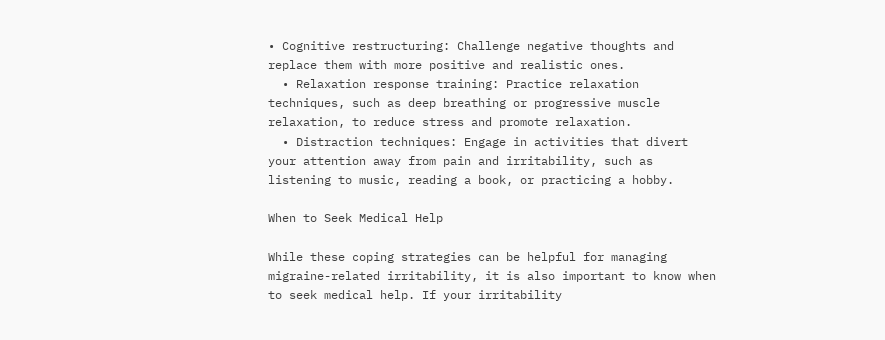• Cognitive restructuring: Challenge negative thoughts and replace them with more positive and realistic ones.
  • Relaxation response training: Practice relaxation techniques, such as deep breathing or progressive muscle relaxation, to reduce stress and promote relaxation.
  • Distraction techniques: Engage in activities that divert your attention away from pain and irritability, such as listening to music, reading a book, or practicing a hobby.

When to Seek Medical Help

While these coping strategies can be helpful for managing migraine-related irritability, it is also important to know when to seek medical help. If your irritability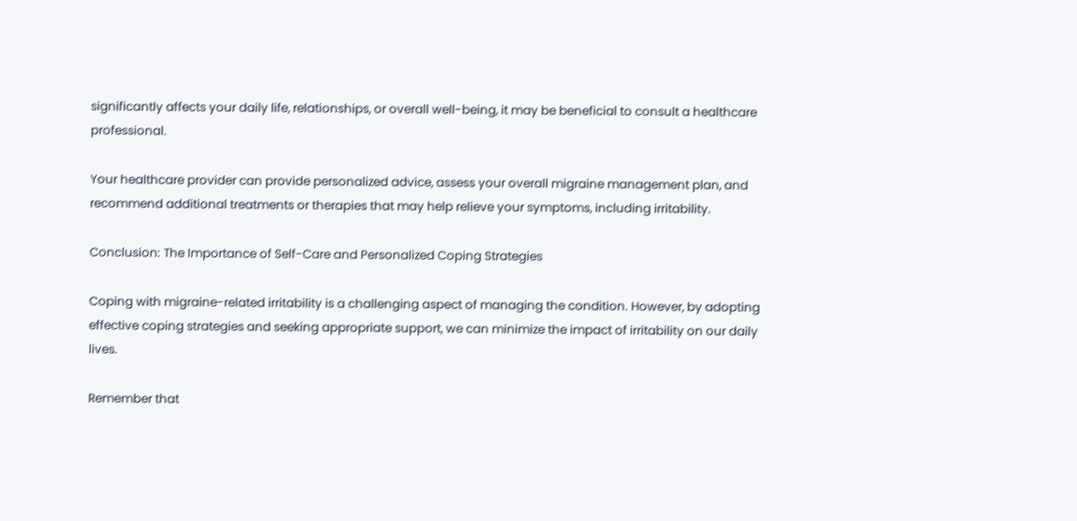significantly affects your daily life, relationships, or overall well-being, it may be beneficial to consult a healthcare professional.

Your healthcare provider can provide personalized advice, assess your overall migraine management plan, and recommend additional treatments or therapies that may help relieve your symptoms, including irritability.

Conclusion: The Importance of Self-Care and Personalized Coping Strategies

Coping with migraine-related irritability is a challenging aspect of managing the condition. However, by adopting effective coping strategies and seeking appropriate support, we can minimize the impact of irritability on our daily lives.

Remember that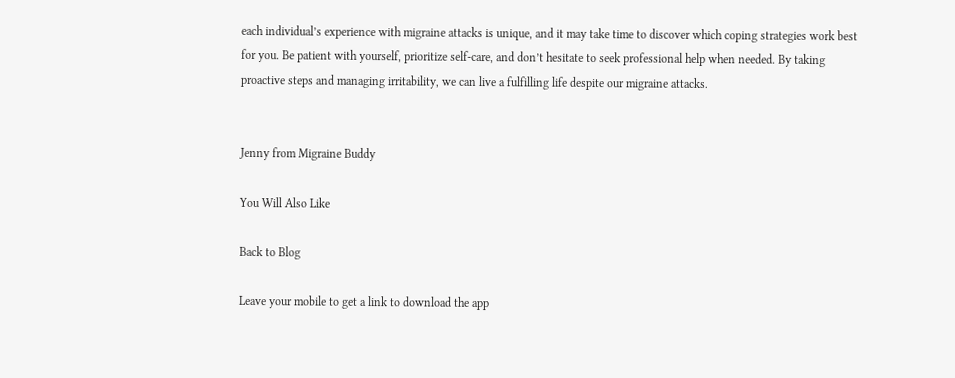each individual’s experience with migraine attacks is unique, and it may take time to discover which coping strategies work best for you. Be patient with yourself, prioritize self-care, and don’t hesitate to seek professional help when needed. By taking proactive steps and managing irritability, we can live a fulfilling life despite our migraine attacks.


Jenny from Migraine Buddy

You Will Also Like

Back to Blog

Leave your mobile to get a link to download the app